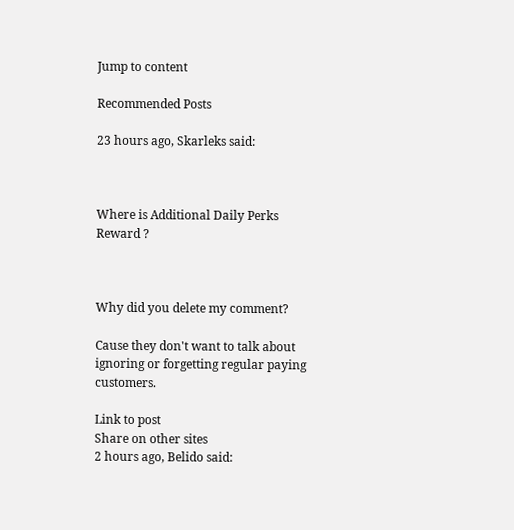Jump to content

Recommended Posts

23 hours ago, Skarleks said:



Where is Additional Daily Perks Reward ?



Why did you delete my comment?

Cause they don't want to talk about ignoring or forgetting regular paying customers.

Link to post
Share on other sites
2 hours ago, Belido said: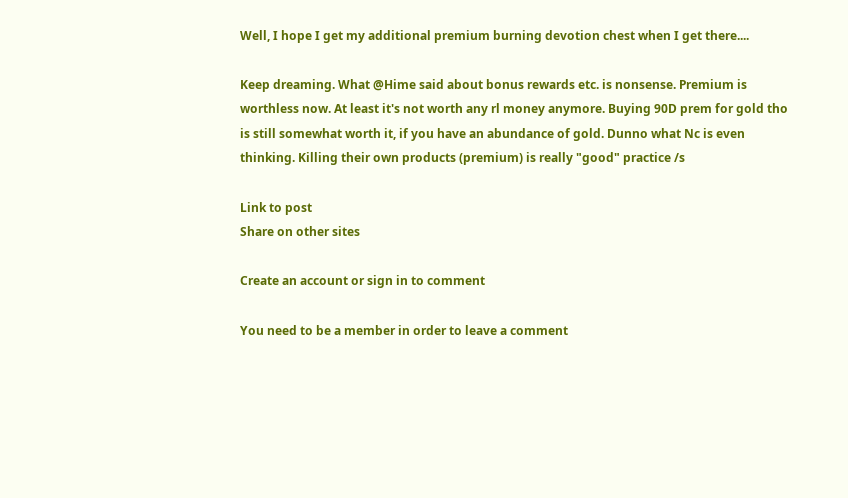Well, I hope I get my additional premium burning devotion chest when I get there....

Keep dreaming. What @Hime said about bonus rewards etc. is nonsense. Premium is worthless now. At least it's not worth any rl money anymore. Buying 90D prem for gold tho is still somewhat worth it, if you have an abundance of gold. Dunno what Nc is even thinking. Killing their own products (premium) is really "good" practice /s

Link to post
Share on other sites

Create an account or sign in to comment

You need to be a member in order to leave a comment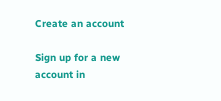Create an account

Sign up for a new account in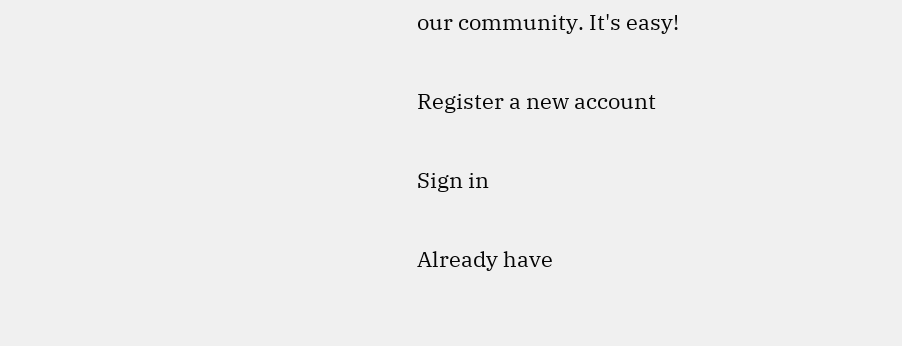our community. It's easy!

Register a new account

Sign in

Already have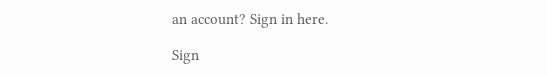an account? Sign in here.

Sign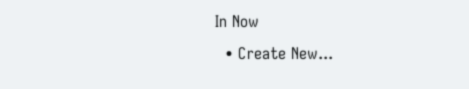In Now
  • Create New...